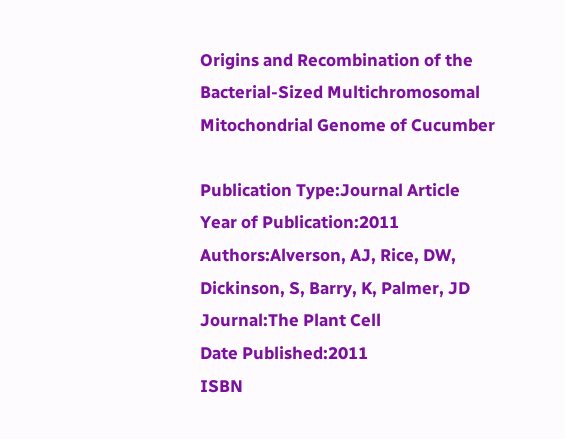Origins and Recombination of the Bacterial-Sized Multichromosomal Mitochondrial Genome of Cucumber

Publication Type:Journal Article
Year of Publication:2011
Authors:Alverson, AJ, Rice, DW, Dickinson, S, Barry, K, Palmer, JD
Journal:The Plant Cell
Date Published:2011
ISBN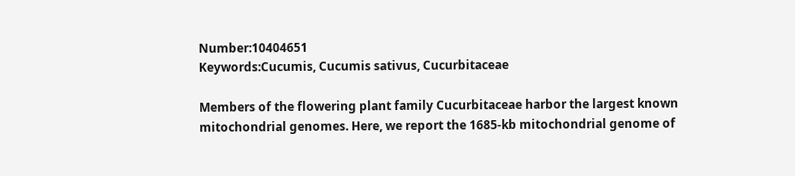Number:10404651
Keywords:Cucumis, Cucumis sativus, Cucurbitaceae

Members of the flowering plant family Cucurbitaceae harbor the largest known mitochondrial genomes. Here, we report the 1685-kb mitochondrial genome of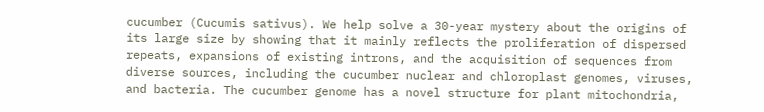cucumber (Cucumis sativus). We help solve a 30-year mystery about the origins of its large size by showing that it mainly reflects the proliferation of dispersed repeats, expansions of existing introns, and the acquisition of sequences from diverse sources, including the cucumber nuclear and chloroplast genomes, viruses, and bacteria. The cucumber genome has a novel structure for plant mitochondria,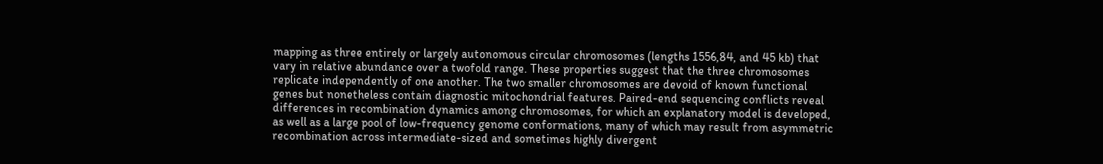mapping as three entirely or largely autonomous circular chromosomes (lengths 1556,84, and 45 kb) that vary in relative abundance over a twofold range. These properties suggest that the three chromosomes replicate independently of one another. The two smaller chromosomes are devoid of known functional genes but nonetheless contain diagnostic mitochondrial features. Paired-end sequencing conflicts reveal differences in recombination dynamics among chromosomes, for which an explanatory model is developed, as well as a large pool of low-frequency genome conformations, many of which may result from asymmetric recombination across intermediate-sized and sometimes highly divergent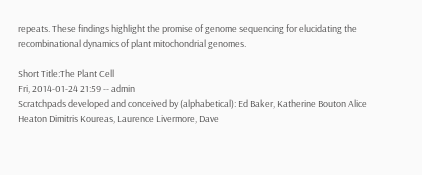repeats. These findings highlight the promise of genome sequencing for elucidating the recombinational dynamics of plant mitochondrial genomes.

Short Title:The Plant Cell
Fri, 2014-01-24 21:59 -- admin
Scratchpads developed and conceived by (alphabetical): Ed Baker, Katherine Bouton Alice Heaton Dimitris Koureas, Laurence Livermore, Dave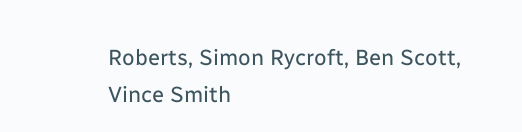Roberts, Simon Rycroft, Ben Scott, Vince Smith